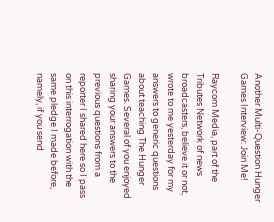Another Multi-Question Hunger Games Interview: Join Me!

Raycom Media, part of the Tributes Network of news broadcasters, believe it or not, wrote to me yesterday for my answers to generic questions about teaching The Hunger Games. Several of you enjoyed sharing your answers to the previous questions from a reporter I shared here so I pass on this interrogation with the same pledge I made before, namely, if you send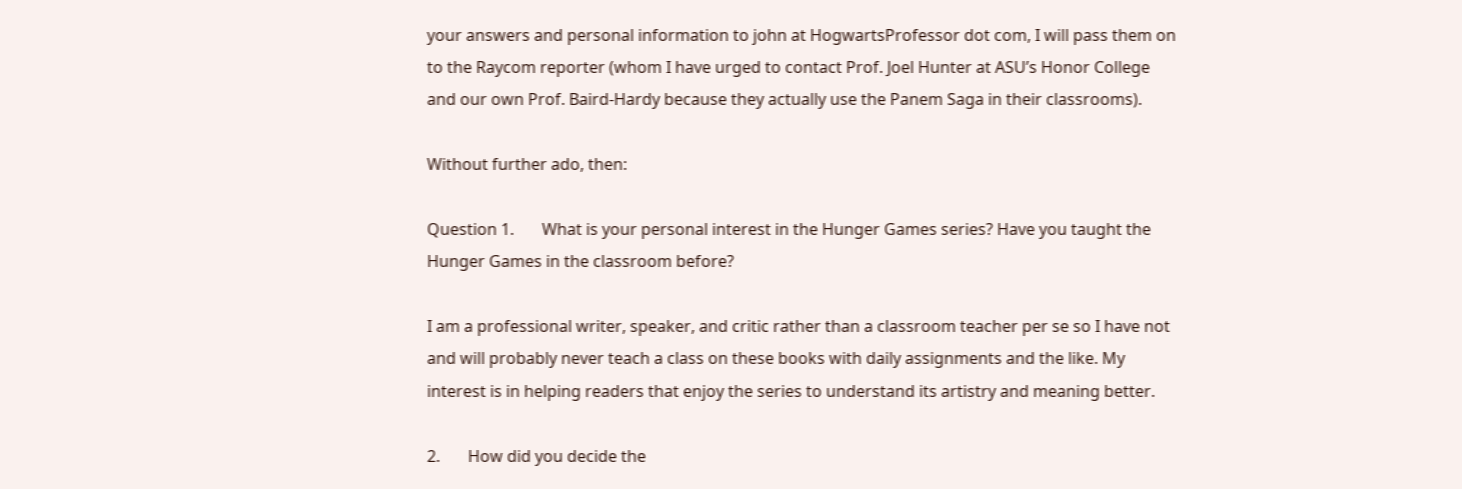your answers and personal information to john at HogwartsProfessor dot com, I will pass them on to the Raycom reporter (whom I have urged to contact Prof. Joel Hunter at ASU’s Honor College and our own Prof. Baird-Hardy because they actually use the Panem Saga in their classrooms).

Without further ado, then:

Question 1.       What is your personal interest in the Hunger Games series? Have you taught the Hunger Games in the classroom before?

I am a professional writer, speaker, and critic rather than a classroom teacher per se so I have not and will probably never teach a class on these books with daily assignments and the like. My interest is in helping readers that enjoy the series to understand its artistry and meaning better.

2.       How did you decide the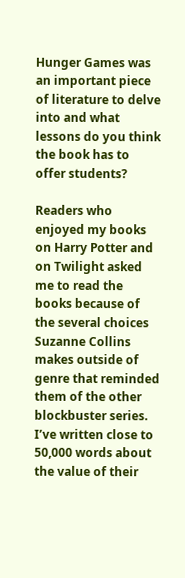Hunger Games was an important piece of literature to delve into and what lessons do you think the book has to offer students?

Readers who enjoyed my books on Harry Potter and on Twilight asked me to read the books because of the several choices Suzanne Collins makes outside of genre that reminded them of the other blockbuster series. I’ve written close to 50,000 words about the value of their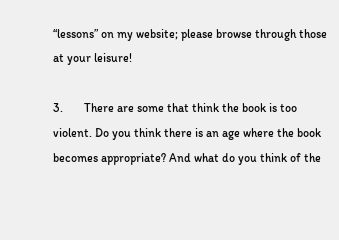“lessons” on my website; please browse through those at your leisure!

3.       There are some that think the book is too violent. Do you think there is an age where the book becomes appropriate? And what do you think of the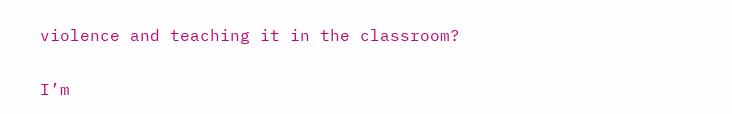violence and teaching it in the classroom?

I’m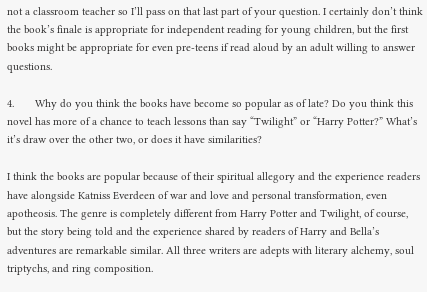not a classroom teacher so I’ll pass on that last part of your question. I certainly don’t think the book’s finale is appropriate for independent reading for young children, but the first books might be appropriate for even pre-teens if read aloud by an adult willing to answer questions.

4.       Why do you think the books have become so popular as of late? Do you think this novel has more of a chance to teach lessons than say “Twilight” or “Harry Potter?” What’s it’s draw over the other two, or does it have similarities?

I think the books are popular because of their spiritual allegory and the experience readers have alongside Katniss Everdeen of war and love and personal transformation, even apotheosis. The genre is completely different from Harry Potter and Twilight, of course, but the story being told and the experience shared by readers of Harry and Bella’s adventures are remarkable similar. All three writers are adepts with literary alchemy, soul triptychs, and ring composition.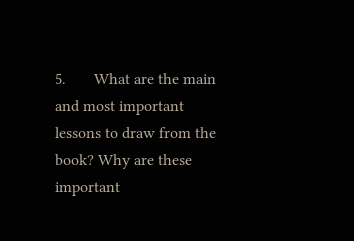5.       What are the main and most important lessons to draw from the book? Why are these important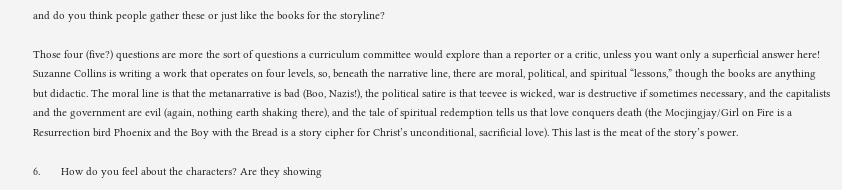and do you think people gather these or just like the books for the storyline?

Those four (five?) questions are more the sort of questions a curriculum committee would explore than a reporter or a critic, unless you want only a superficial answer here! Suzanne Collins is writing a work that operates on four levels, so, beneath the narrative line, there are moral, political, and spiritual “lessons,” though the books are anything but didactic. The moral line is that the metanarrative is bad (Boo, Nazis!), the political satire is that teevee is wicked, war is destructive if sometimes necessary, and the capitalists and the government are evil (again, nothing earth shaking there), and the tale of spiritual redemption tells us that love conquers death (the Mocjingjay/Girl on Fire is a Resurrection bird Phoenix and the Boy with the Bread is a story cipher for Christ’s unconditional, sacrificial love). This last is the meat of the story’s power.

6.       How do you feel about the characters? Are they showing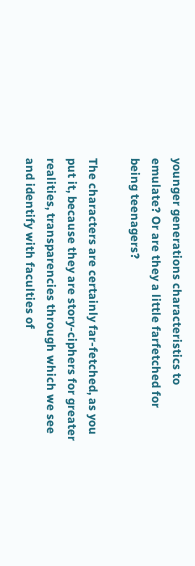younger generations characteristics to emulate? Or are they a little farfetched for being teenagers?

The characters are certainly far-fetched, as you put it, because they are story-ciphers for greater realities, transparencies through which we see and identify with faculties of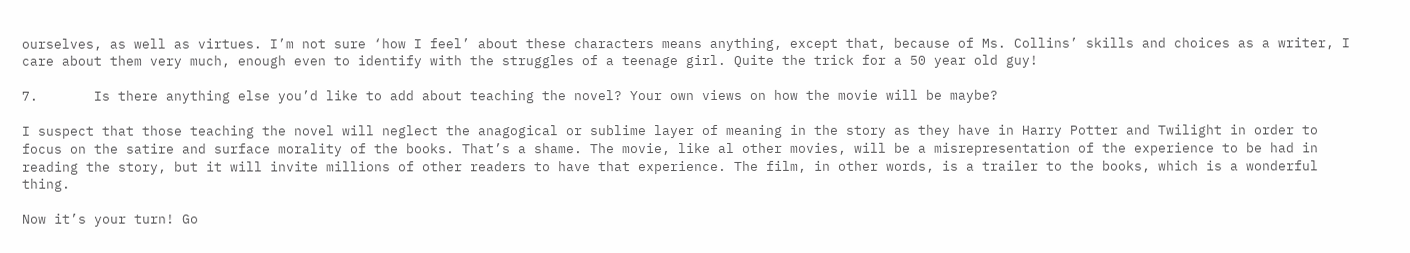ourselves, as well as virtues. I’m not sure ‘how I feel’ about these characters means anything, except that, because of Ms. Collins’ skills and choices as a writer, I care about them very much, enough even to identify with the struggles of a teenage girl. Quite the trick for a 50 year old guy!

7.       Is there anything else you’d like to add about teaching the novel? Your own views on how the movie will be maybe?

I suspect that those teaching the novel will neglect the anagogical or sublime layer of meaning in the story as they have in Harry Potter and Twilight in order to focus on the satire and surface morality of the books. That’s a shame. The movie, like al other movies, will be a misrepresentation of the experience to be had in reading the story, but it will invite millions of other readers to have that experience. The film, in other words, is a trailer to the books, which is a wonderful thing.

Now it’s your turn! Go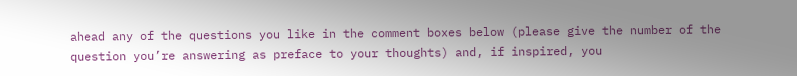ahead any of the questions you like in the comment boxes below (please give the number of the question you’re answering as preface to your thoughts) and, if inspired, you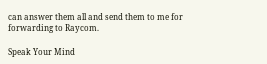can answer them all and send them to me for forwarding to Raycom.

Speak Your Mind